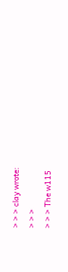> > > clay wrote:
> > >
> > > The w115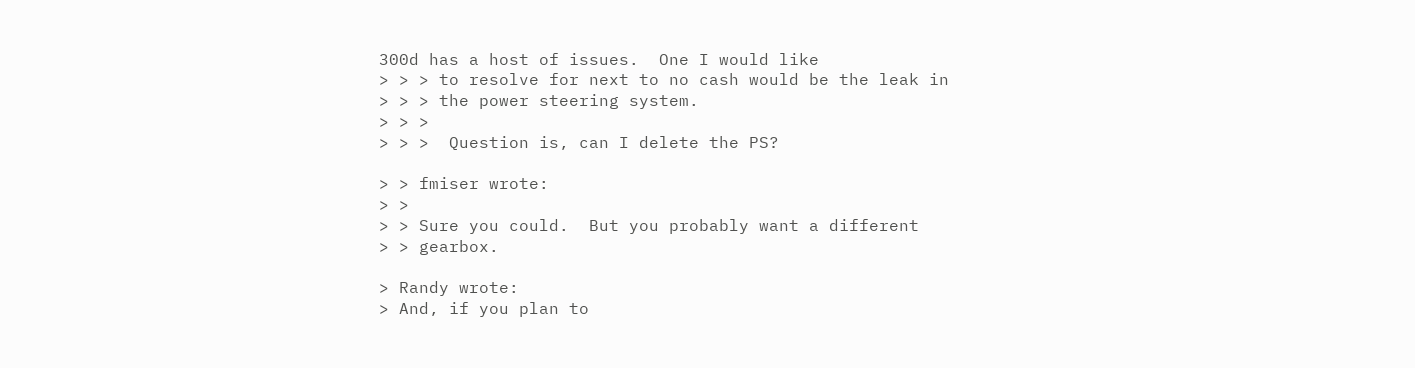300d has a host of issues.  One I would like
> > > to resolve for next to no cash would be the leak in
> > > the power steering system.
> > >
> > >  Question is, can I delete the PS?

> > fmiser wrote:
> >
> > Sure you could.  But you probably want a different
> > gearbox.

> Randy wrote:
> And, if you plan to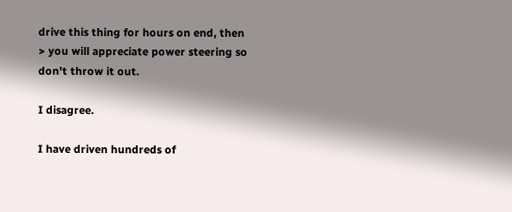drive this thing for hours on end, then
> you will appreciate power steering so don't throw it out.

I disagree.

I have driven hundreds of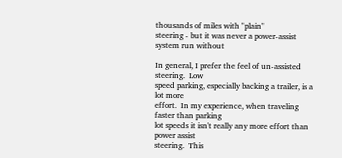thousands of miles with "plain"
steering - but it was never a power-assist system run without

In general, I prefer the feel of un-assisted steering.  Low
speed parking, especially backing a trailer, is a lot more
effort.  In my experience, when traveling faster than parking
lot speeds it isn't really any more effort than power assist
steering.  This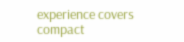experience covers compact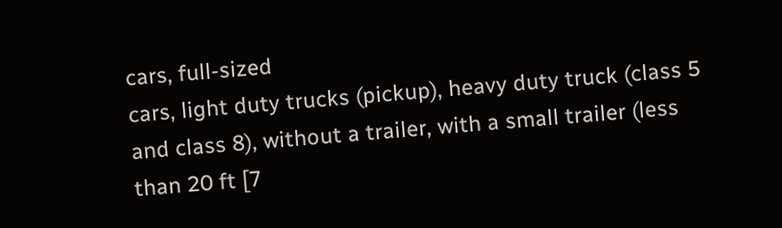cars, full-sized
cars, light duty trucks (pickup), heavy duty truck (class 5
and class 8), without a trailer, with a small trailer (less
than 20 ft [7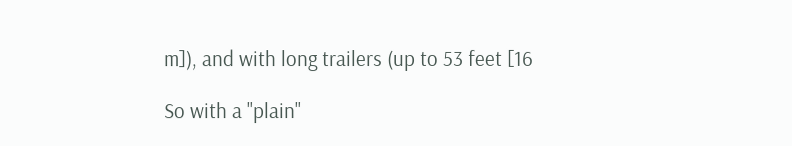m]), and with long trailers (up to 53 feet [16

So with a "plain"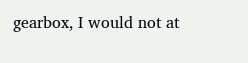gearbox, I would not at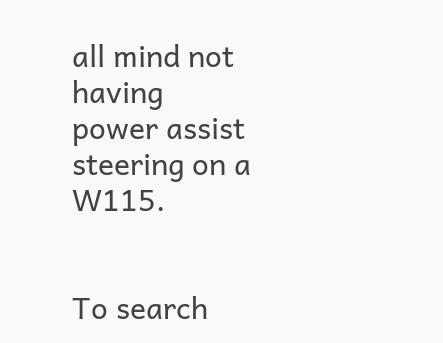all mind not having
power assist steering on a W115.


To search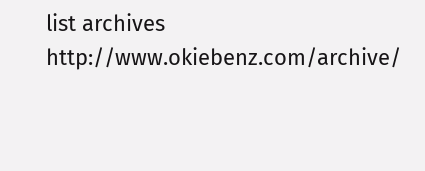list archives http://www.okiebenz.com/archive/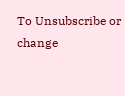To Unsubscribe or change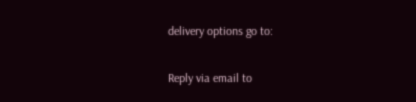delivery options go to:

Reply via email to